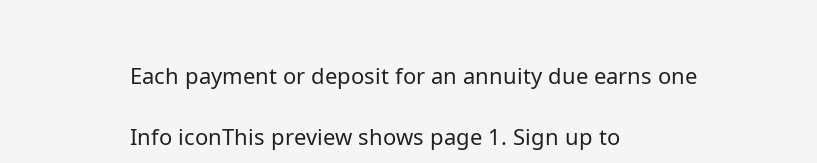Each payment or deposit for an annuity due earns one

Info iconThis preview shows page 1. Sign up to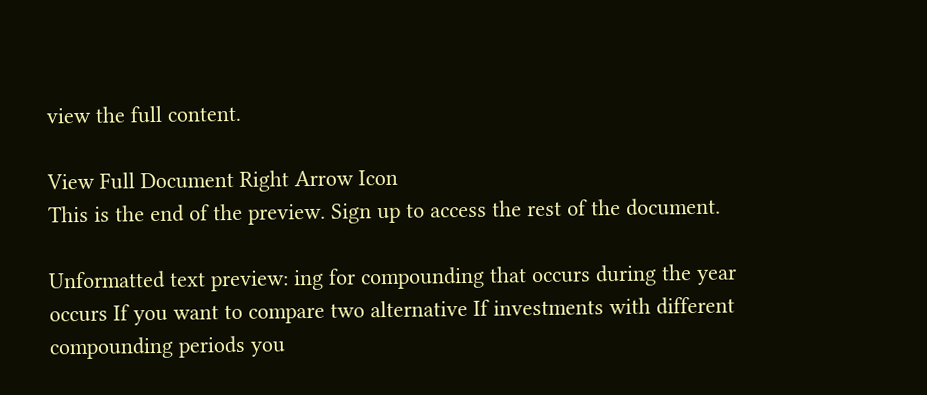view the full content.

View Full Document Right Arrow Icon
This is the end of the preview. Sign up to access the rest of the document.

Unformatted text preview: ing for compounding that occurs during the year occurs If you want to compare two alternative If investments with different compounding periods you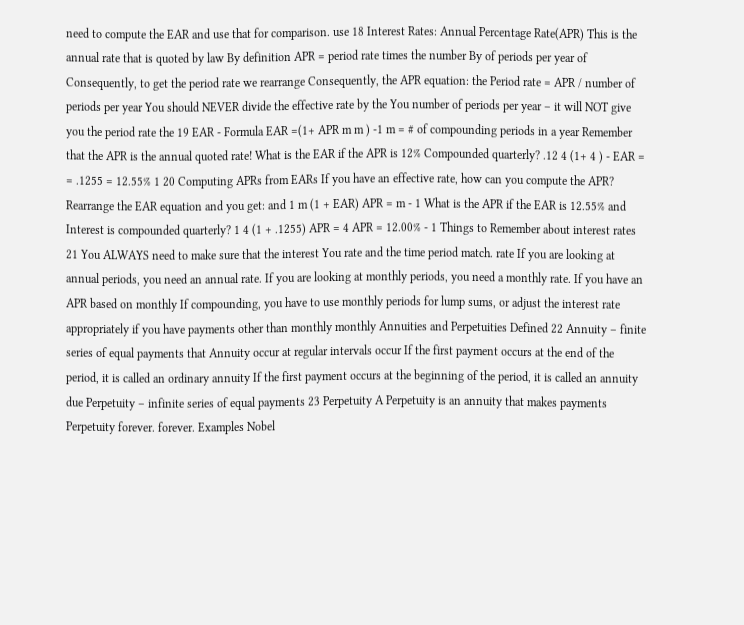need to compute the EAR and use that for comparison. use 18 Interest Rates: Annual Percentage Rate(APR) This is the annual rate that is quoted by law By definition APR = period rate times the number By of periods per year of Consequently, to get the period rate we rearrange Consequently, the APR equation: the Period rate = APR / number of periods per year You should NEVER divide the effective rate by the You number of periods per year – it will NOT give you the period rate the 19 EAR - Formula EAR =(1+ APR m m ) -1 m = # of compounding periods in a year Remember that the APR is the annual quoted rate! What is the EAR if the APR is 12% Compounded quarterly? .12 4 (1+ 4 ) - EAR = = .1255 = 12.55% 1 20 Computing APRs from EARs If you have an effective rate, how can you compute the APR? Rearrange the EAR equation and you get: and 1 m (1 + EAR) APR = m - 1 What is the APR if the EAR is 12.55% and Interest is compounded quarterly? 1 4 (1 + .1255) APR = 4 APR = 12.00% - 1 Things to Remember about interest rates 21 You ALWAYS need to make sure that the interest You rate and the time period match. rate If you are looking at annual periods, you need an annual rate. If you are looking at monthly periods, you need a monthly rate. If you have an APR based on monthly If compounding, you have to use monthly periods for lump sums, or adjust the interest rate appropriately if you have payments other than monthly monthly Annuities and Perpetuities Defined 22 Annuity – finite series of equal payments that Annuity occur at regular intervals occur If the first payment occurs at the end of the period, it is called an ordinary annuity If the first payment occurs at the beginning of the period, it is called an annuity due Perpetuity – infinite series of equal payments 23 Perpetuity A Perpetuity is an annuity that makes payments Perpetuity forever. forever. Examples Nobel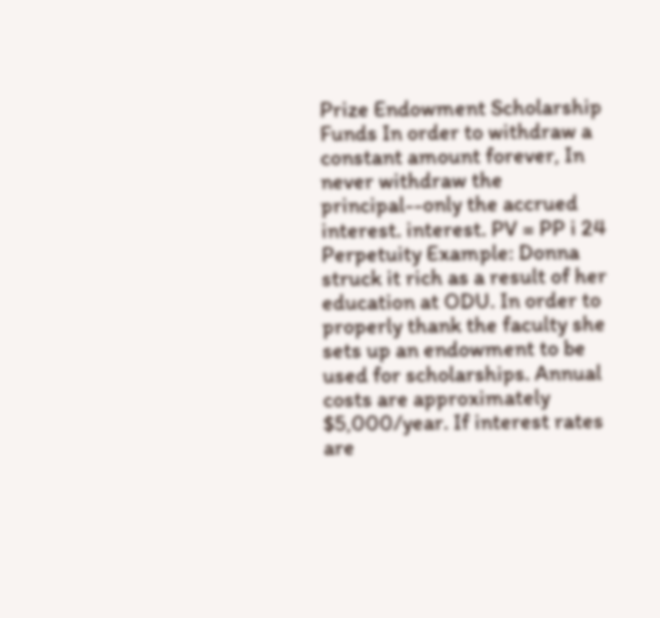Prize Endowment Scholarship Funds In order to withdraw a constant amount forever, In never withdraw the principal--only the accrued interest. interest. PV = PP i 24 Perpetuity Example: Donna struck it rich as a result of her education at ODU. In order to properly thank the faculty she sets up an endowment to be used for scholarships. Annual costs are approximately $5,000/year. If interest rates are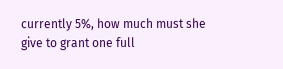currently 5%, how much must she give to grant one full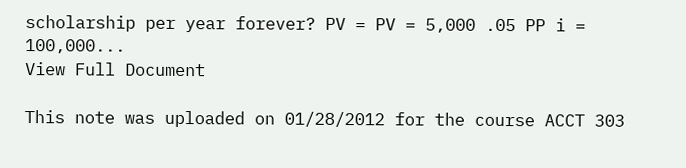scholarship per year forever? PV = PV = 5,000 .05 PP i = 100,000...
View Full Document

This note was uploaded on 01/28/2012 for the course ACCT 303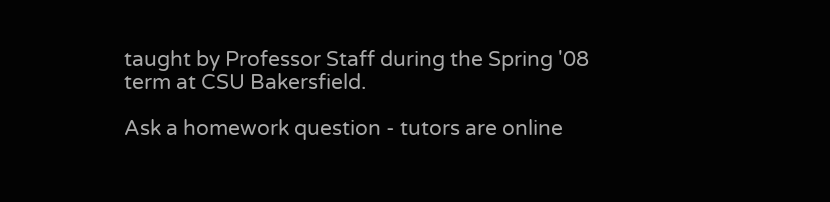taught by Professor Staff during the Spring '08 term at CSU Bakersfield.

Ask a homework question - tutors are online